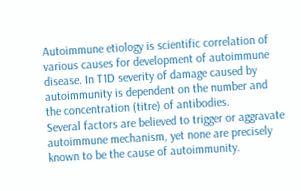Autoimmune etiology is scientific correlation of various causes for development of autoimmune disease. In T1D severity of damage caused by autoimmunity is dependent on the number and the concentration (titre) of antibodies.
Several factors are believed to trigger or aggravate autoimmune mechanism, yet none are precisely known to be the cause of autoimmunity.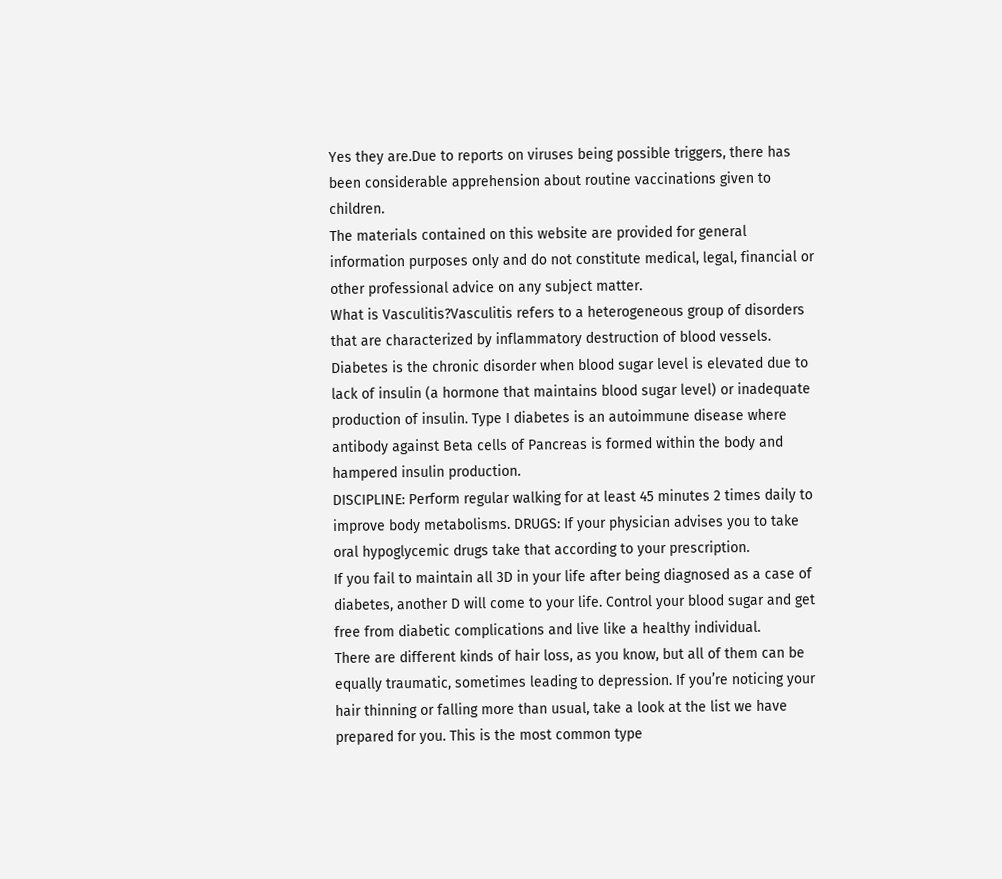Yes they are.Due to reports on viruses being possible triggers, there has been considerable apprehension about routine vaccinations given to children.
The materials contained on this website are provided for general information purposes only and do not constitute medical, legal, financial or other professional advice on any subject matter.
What is Vasculitis?Vasculitis refers to a heterogeneous group of disorders that are characterized by inflammatory destruction of blood vessels. Diabetes is the chronic disorder when blood sugar level is elevated due to lack of insulin (a hormone that maintains blood sugar level) or inadequate production of insulin. Type I diabetes is an autoimmune disease where antibody against Beta cells of Pancreas is formed within the body and hampered insulin production.
DISCIPLINE: Perform regular walking for at least 45 minutes 2 times daily to improve body metabolisms. DRUGS: If your physician advises you to take oral hypoglycemic drugs take that according to your prescription.
If you fail to maintain all 3D in your life after being diagnosed as a case of diabetes, another D will come to your life. Control your blood sugar and get free from diabetic complications and live like a healthy individual.
There are different kinds of hair loss, as you know, but all of them can be equally traumatic, sometimes leading to depression. If you’re noticing your hair thinning or falling more than usual, take a look at the list we have prepared for you. This is the most common type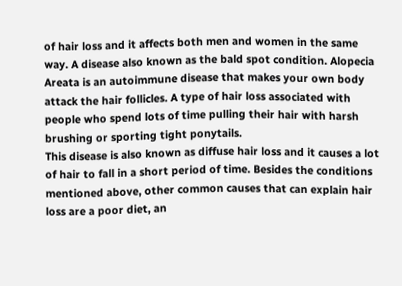of hair loss and it affects both men and women in the same way. A disease also known as the bald spot condition. Alopecia Areata is an autoimmune disease that makes your own body attack the hair follicles. A type of hair loss associated with people who spend lots of time pulling their hair with harsh brushing or sporting tight ponytails.
This disease is also known as diffuse hair loss and it causes a lot of hair to fall in a short period of time. Besides the conditions mentioned above, other common causes that can explain hair loss are a poor diet, an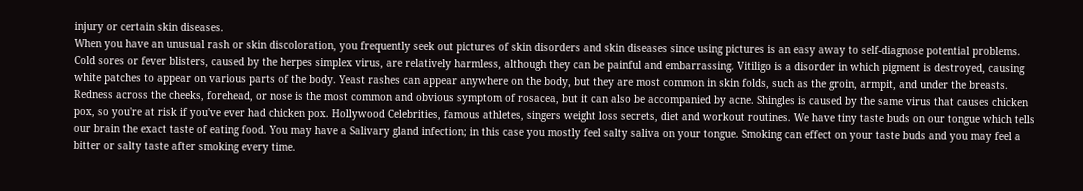injury or certain skin diseases.
When you have an unusual rash or skin discoloration, you frequently seek out pictures of skin disorders and skin diseases since using pictures is an easy away to self-diagnose potential problems. Cold sores or fever blisters, caused by the herpes simplex virus, are relatively harmless, although they can be painful and embarrassing. Vitiligo is a disorder in which pigment is destroyed, causing white patches to appear on various parts of the body. Yeast rashes can appear anywhere on the body, but they are most common in skin folds, such as the groin, armpit, and under the breasts. Redness across the cheeks, forehead, or nose is the most common and obvious symptom of rosacea, but it can also be accompanied by acne. Shingles is caused by the same virus that causes chicken pox, so you're at risk if you've ever had chicken pox. Hollywood Celebrities, famous athletes, singers weight loss secrets, diet and workout routines. We have tiny taste buds on our tongue which tells our brain the exact taste of eating food. You may have a Salivary gland infection; in this case you mostly feel salty saliva on your tongue. Smoking can effect on your taste buds and you may feel a bitter or salty taste after smoking every time.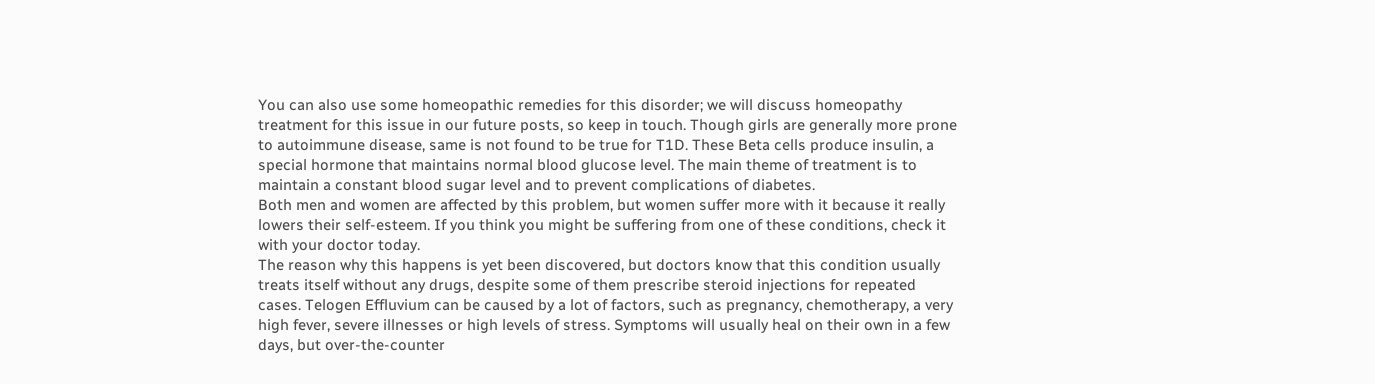You can also use some homeopathic remedies for this disorder; we will discuss homeopathy treatment for this issue in our future posts, so keep in touch. Though girls are generally more prone to autoimmune disease, same is not found to be true for T1D. These Beta cells produce insulin, a special hormone that maintains normal blood glucose level. The main theme of treatment is to maintain a constant blood sugar level and to prevent complications of diabetes.
Both men and women are affected by this problem, but women suffer more with it because it really lowers their self-esteem. If you think you might be suffering from one of these conditions, check it with your doctor today.
The reason why this happens is yet been discovered, but doctors know that this condition usually treats itself without any drugs, despite some of them prescribe steroid injections for repeated cases. Telogen Effluvium can be caused by a lot of factors, such as pregnancy, chemotherapy, a very high fever, severe illnesses or high levels of stress. Symptoms will usually heal on their own in a few days, but over-the-counter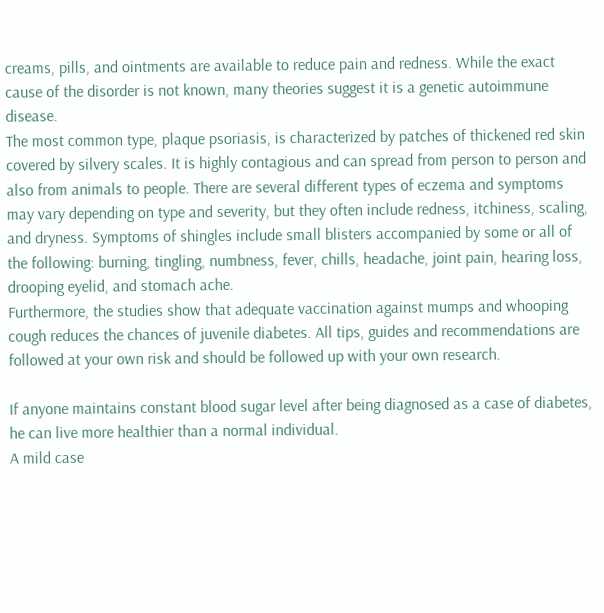creams, pills, and ointments are available to reduce pain and redness. While the exact cause of the disorder is not known, many theories suggest it is a genetic autoimmune disease.
The most common type, plaque psoriasis, is characterized by patches of thickened red skin covered by silvery scales. It is highly contagious and can spread from person to person and also from animals to people. There are several different types of eczema and symptoms may vary depending on type and severity, but they often include redness, itchiness, scaling, and dryness. Symptoms of shingles include small blisters accompanied by some or all of the following: burning, tingling, numbness, fever, chills, headache, joint pain, hearing loss, drooping eyelid, and stomach ache.
Furthermore, the studies show that adequate vaccination against mumps and whooping cough reduces the chances of juvenile diabetes. All tips, guides and recommendations are followed at your own risk and should be followed up with your own research.

If anyone maintains constant blood sugar level after being diagnosed as a case of diabetes, he can live more healthier than a normal individual.
A mild case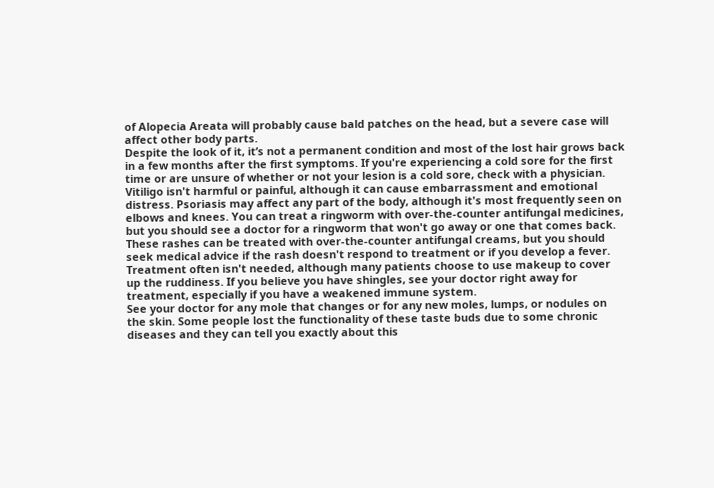of Alopecia Areata will probably cause bald patches on the head, but a severe case will affect other body parts.
Despite the look of it, it’s not a permanent condition and most of the lost hair grows back in a few months after the first symptoms. If you're experiencing a cold sore for the first time or are unsure of whether or not your lesion is a cold sore, check with a physician. Vitiligo isn't harmful or painful, although it can cause embarrassment and emotional distress. Psoriasis may affect any part of the body, although it's most frequently seen on elbows and knees. You can treat a ringworm with over-the-counter antifungal medicines, but you should see a doctor for a ringworm that won't go away or one that comes back.
These rashes can be treated with over-the-counter antifungal creams, but you should seek medical advice if the rash doesn't respond to treatment or if you develop a fever.
Treatment often isn't needed, although many patients choose to use makeup to cover up the ruddiness. If you believe you have shingles, see your doctor right away for treatment, especially if you have a weakened immune system.
See your doctor for any mole that changes or for any new moles, lumps, or nodules on the skin. Some people lost the functionality of these taste buds due to some chronic diseases and they can tell you exactly about this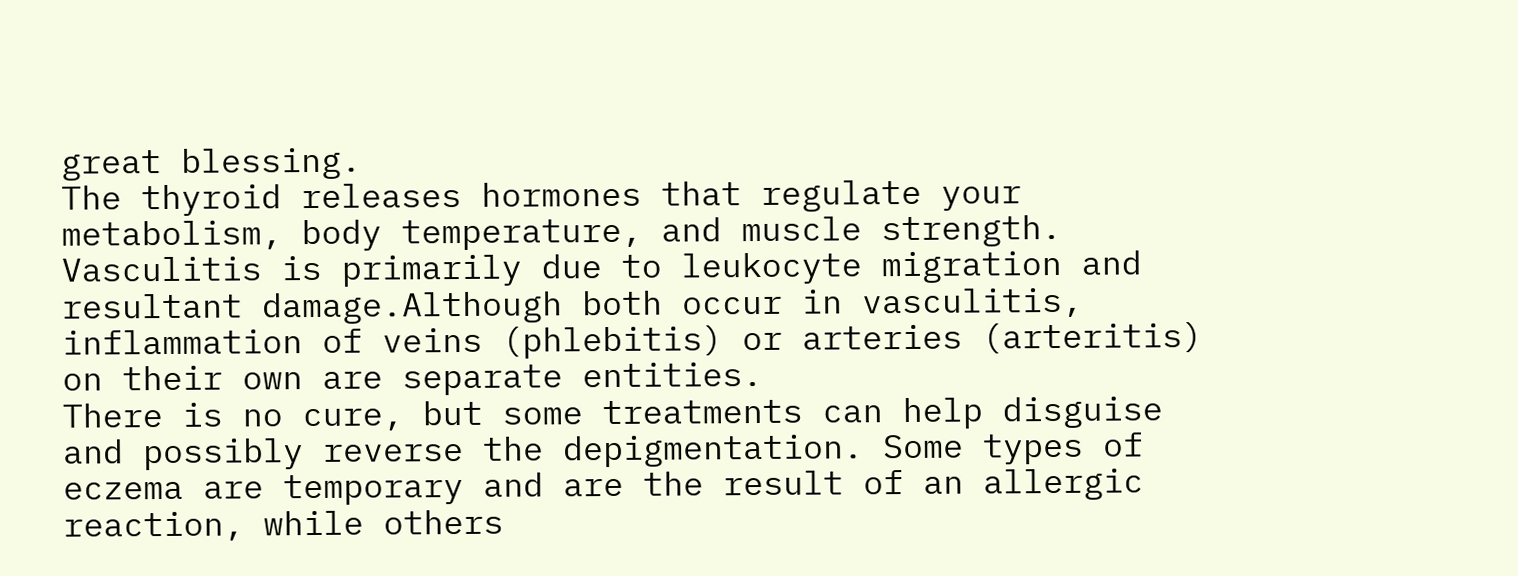great blessing.
The thyroid releases hormones that regulate your metabolism, body temperature, and muscle strength.
Vasculitis is primarily due to leukocyte migration and resultant damage.Although both occur in vasculitis, inflammation of veins (phlebitis) or arteries (arteritis) on their own are separate entities.
There is no cure, but some treatments can help disguise and possibly reverse the depigmentation. Some types of eczema are temporary and are the result of an allergic reaction, while others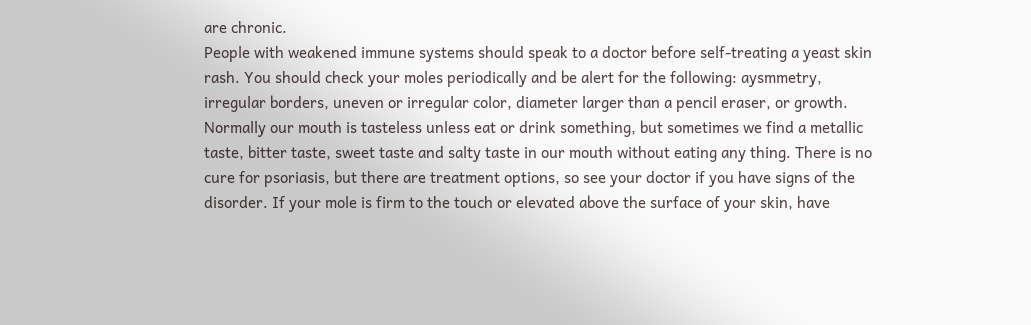are chronic.
People with weakened immune systems should speak to a doctor before self-treating a yeast skin rash. You should check your moles periodically and be alert for the following: aysmmetry, irregular borders, uneven or irregular color, diameter larger than a pencil eraser, or growth.
Normally our mouth is tasteless unless eat or drink something, but sometimes we find a metallic taste, bitter taste, sweet taste and salty taste in our mouth without eating any thing. There is no cure for psoriasis, but there are treatment options, so see your doctor if you have signs of the disorder. If your mole is firm to the touch or elevated above the surface of your skin, have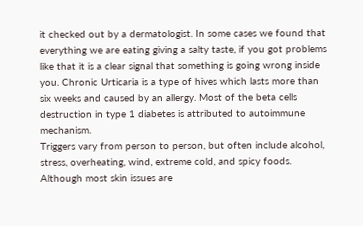it checked out by a dermatologist. In some cases we found that everything we are eating giving a salty taste, if you got problems like that it is a clear signal that something is going wrong inside you. Chronic Urticaria is a type of hives which lasts more than six weeks and caused by an allergy. Most of the beta cells destruction in type 1 diabetes is attributed to autoimmune mechanism.
Triggers vary from person to person, but often include alcohol, stress, overheating, wind, extreme cold, and spicy foods. Although most skin issues are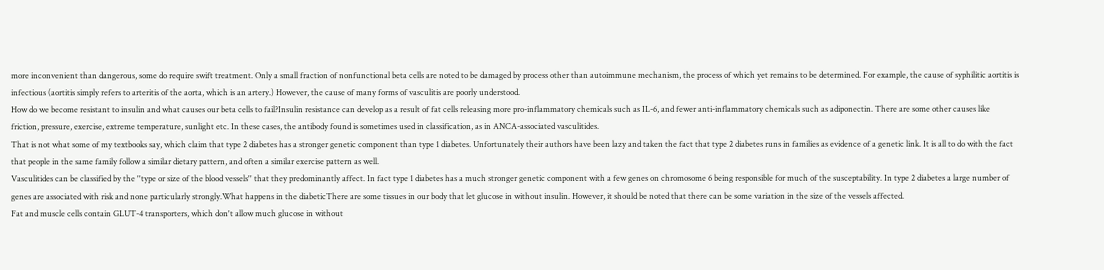more inconvenient than dangerous, some do require swift treatment. Only a small fraction of nonfunctional beta cells are noted to be damaged by process other than autoimmune mechanism, the process of which yet remains to be determined. For example, the cause of syphilitic aortitis is infectious (aortitis simply refers to arteritis of the aorta, which is an artery.) However, the cause of many forms of vasculitis are poorly understood.
How do we become resistant to insulin and what causes our beta cells to fail?Insulin resistance can develop as a result of fat cells releasing more pro-inflammatory chemicals such as IL-6, and fewer anti-inflammatory chemicals such as adiponectin. There are some other causes like friction, pressure, exercise, extreme temperature, sunlight etc. In these cases, the antibody found is sometimes used in classification, as in ANCA-associated vasculitides.
That is not what some of my textbooks say, which claim that type 2 diabetes has a stronger genetic component than type 1 diabetes. Unfortunately their authors have been lazy and taken the fact that type 2 diabetes runs in families as evidence of a genetic link. It is all to do with the fact that people in the same family follow a similar dietary pattern, and often a similar exercise pattern as well.
Vasculitides can be classified by the ''type or size of the blood vessels'' that they predominantly affect. In fact type 1 diabetes has a much stronger genetic component with a few genes on chromosome 6 being responsible for much of the susceptability. In type 2 diabetes a large number of genes are associated with risk and none particularly strongly.What happens in the diabeticThere are some tissues in our body that let glucose in without insulin. However, it should be noted that there can be some variation in the size of the vessels affected.
Fat and muscle cells contain GLUT-4 transporters, which don't allow much glucose in without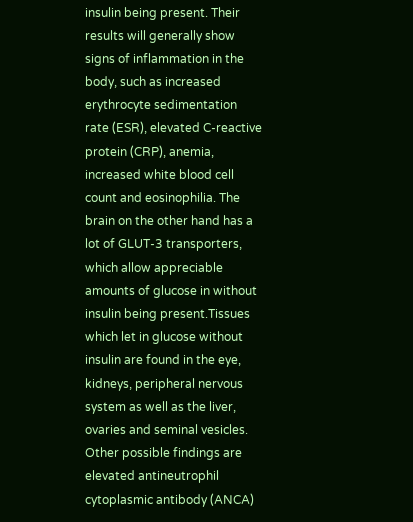insulin being present. Their results will generally show signs of inflammation in the body, such as increased erythrocyte sedimentation rate (ESR), elevated C-reactive protein (CRP), anemia, increased white blood cell count and eosinophilia. The brain on the other hand has a lot of GLUT-3 transporters, which allow appreciable amounts of glucose in without insulin being present.Tissues which let in glucose without insulin are found in the eye, kidneys, peripheral nervous system as well as the liver, ovaries and seminal vesicles. Other possible findings are elevated antineutrophil cytoplasmic antibody (ANCA)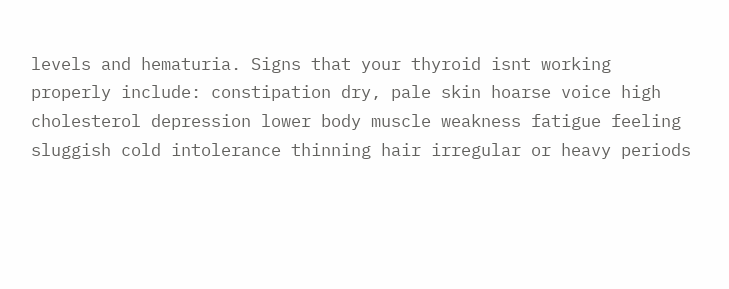levels and hematuria. Signs that your thyroid isnt working properly include: constipation dry, pale skin hoarse voice high cholesterol depression lower body muscle weakness fatigue feeling sluggish cold intolerance thinning hair irregular or heavy periods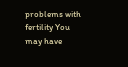problems with fertility You may have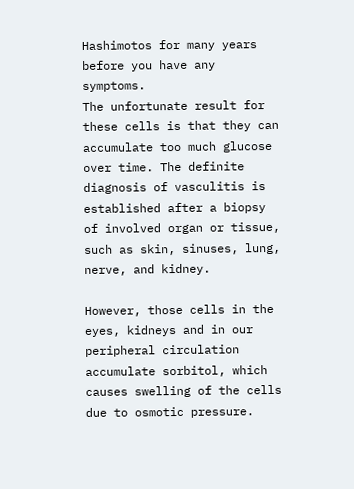Hashimotos for many years before you have any symptoms.
The unfortunate result for these cells is that they can accumulate too much glucose over time. The definite diagnosis of vasculitis is established after a biopsy of involved organ or tissue, such as skin, sinuses, lung, nerve, and kidney.

However, those cells in the eyes, kidneys and in our peripheral circulation accumulate sorbitol, which causes swelling of the cells due to osmotic pressure.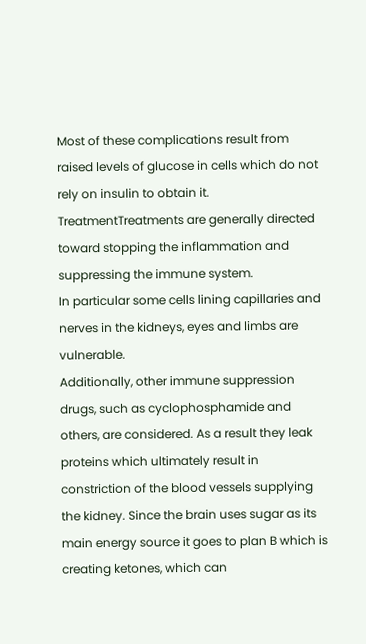Most of these complications result from raised levels of glucose in cells which do not rely on insulin to obtain it. TreatmentTreatments are generally directed toward stopping the inflammation and suppressing the immune system.
In particular some cells lining capillaries and nerves in the kidneys, eyes and limbs are vulnerable.
Additionally, other immune suppression drugs, such as cyclophosphamide and others, are considered. As a result they leak proteins which ultimately result in constriction of the blood vessels supplying the kidney. Since the brain uses sugar as its main energy source it goes to plan B which is creating ketones, which can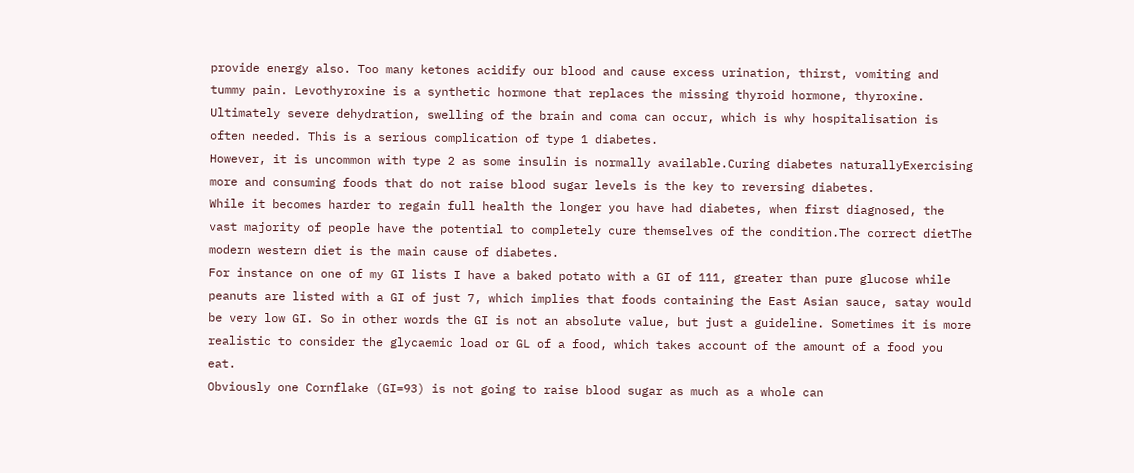provide energy also. Too many ketones acidify our blood and cause excess urination, thirst, vomiting and tummy pain. Levothyroxine is a synthetic hormone that replaces the missing thyroid hormone, thyroxine.
Ultimately severe dehydration, swelling of the brain and coma can occur, which is why hospitalisation is often needed. This is a serious complication of type 1 diabetes.
However, it is uncommon with type 2 as some insulin is normally available.Curing diabetes naturallyExercising more and consuming foods that do not raise blood sugar levels is the key to reversing diabetes.
While it becomes harder to regain full health the longer you have had diabetes, when first diagnosed, the vast majority of people have the potential to completely cure themselves of the condition.The correct dietThe modern western diet is the main cause of diabetes.
For instance on one of my GI lists I have a baked potato with a GI of 111, greater than pure glucose while peanuts are listed with a GI of just 7, which implies that foods containing the East Asian sauce, satay would be very low GI. So in other words the GI is not an absolute value, but just a guideline. Sometimes it is more realistic to consider the glycaemic load or GL of a food, which takes account of the amount of a food you eat.
Obviously one Cornflake (GI=93) is not going to raise blood sugar as much as a whole can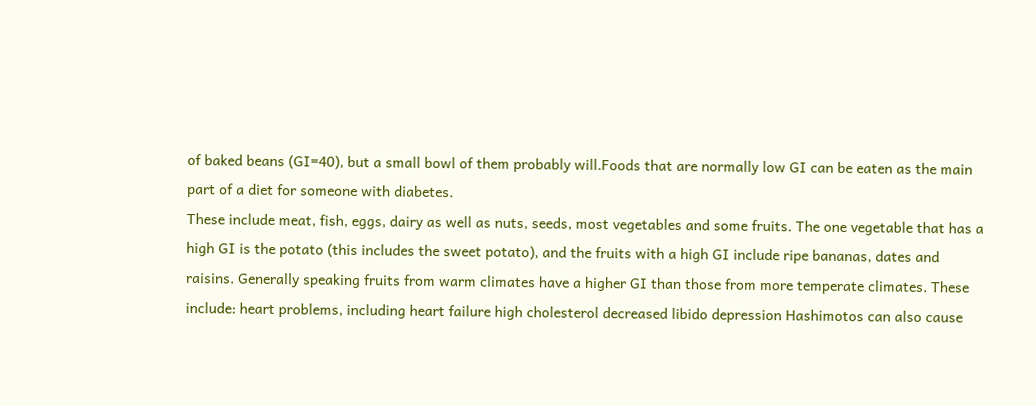of baked beans (GI=40), but a small bowl of them probably will.Foods that are normally low GI can be eaten as the main part of a diet for someone with diabetes.
These include meat, fish, eggs, dairy as well as nuts, seeds, most vegetables and some fruits. The one vegetable that has a high GI is the potato (this includes the sweet potato), and the fruits with a high GI include ripe bananas, dates and raisins. Generally speaking fruits from warm climates have a higher GI than those from more temperate climates. These include: heart problems, including heart failure high cholesterol decreased libido depression Hashimotos can also cause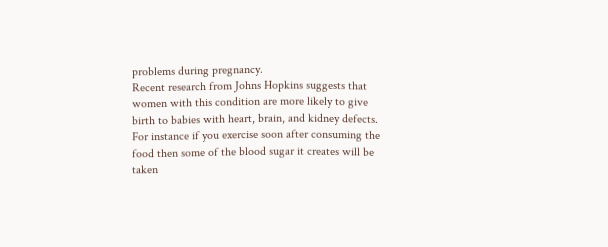problems during pregnancy.
Recent research from Johns Hopkins suggests that women with this condition are more likely to give birth to babies with heart, brain, and kidney defects. For instance if you exercise soon after consuming the food then some of the blood sugar it creates will be taken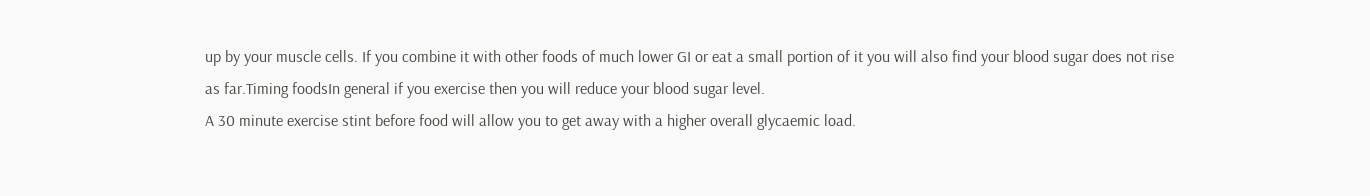up by your muscle cells. If you combine it with other foods of much lower GI or eat a small portion of it you will also find your blood sugar does not rise as far.Timing foodsIn general if you exercise then you will reduce your blood sugar level.
A 30 minute exercise stint before food will allow you to get away with a higher overall glycaemic load.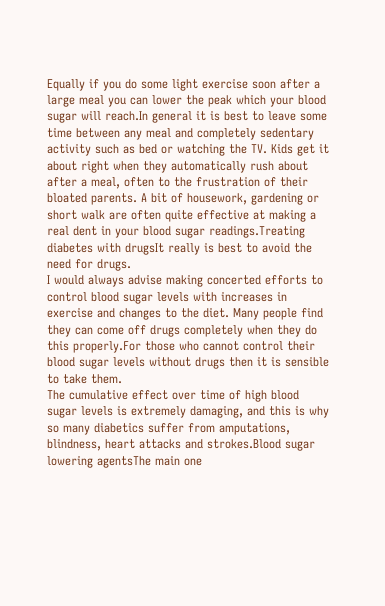Equally if you do some light exercise soon after a large meal you can lower the peak which your blood sugar will reach.In general it is best to leave some time between any meal and completely sedentary activity such as bed or watching the TV. Kids get it about right when they automatically rush about after a meal, often to the frustration of their bloated parents. A bit of housework, gardening or short walk are often quite effective at making a real dent in your blood sugar readings.Treating diabetes with drugsIt really is best to avoid the need for drugs.
I would always advise making concerted efforts to control blood sugar levels with increases in exercise and changes to the diet. Many people find they can come off drugs completely when they do this properly.For those who cannot control their blood sugar levels without drugs then it is sensible to take them.
The cumulative effect over time of high blood sugar levels is extremely damaging, and this is why so many diabetics suffer from amputations, blindness, heart attacks and strokes.Blood sugar lowering agentsThe main one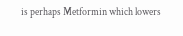is perhaps Metformin which lowers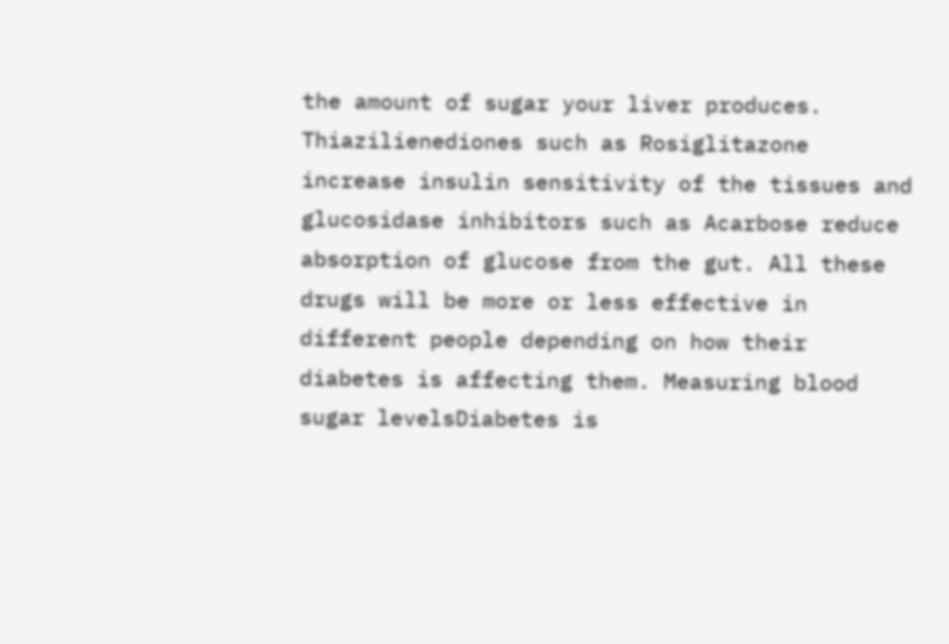the amount of sugar your liver produces. Thiazilienediones such as Rosiglitazone increase insulin sensitivity of the tissues and glucosidase inhibitors such as Acarbose reduce absorption of glucose from the gut. All these drugs will be more or less effective in different people depending on how their diabetes is affecting them. Measuring blood sugar levelsDiabetes is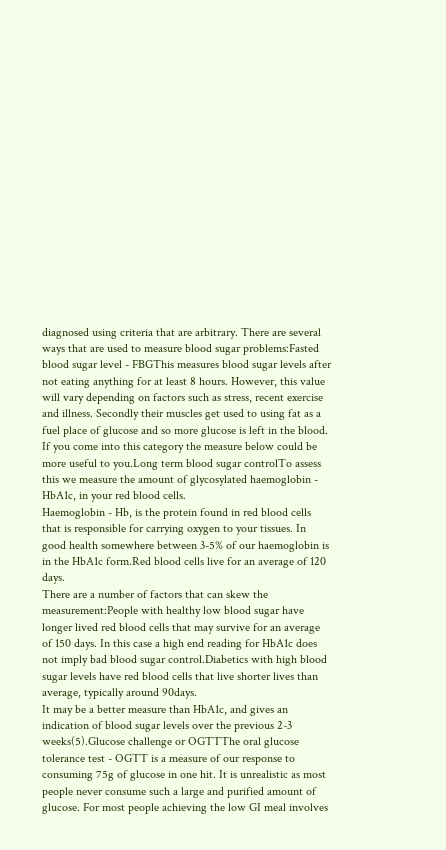diagnosed using criteria that are arbitrary. There are several ways that are used to measure blood sugar problems:Fasted blood sugar level - FBGThis measures blood sugar levels after not eating anything for at least 8 hours. However, this value will vary depending on factors such as stress, recent exercise and illness. Secondly their muscles get used to using fat as a fuel place of glucose and so more glucose is left in the blood.
If you come into this category the measure below could be more useful to you.Long term blood sugar controlTo assess this we measure the amount of glycosylated haemoglobin - HbA1c, in your red blood cells.
Haemoglobin - Hb, is the protein found in red blood cells that is responsible for carrying oxygen to your tissues. In good health somewhere between 3-5% of our haemoglobin is in the HbA1c form.Red blood cells live for an average of 120 days.
There are a number of factors that can skew the measurement:People with healthy low blood sugar have longer lived red blood cells that may survive for an average of 150 days. In this case a high end reading for HbA1c does not imply bad blood sugar control.Diabetics with high blood sugar levels have red blood cells that live shorter lives than average, typically around 90days.
It may be a better measure than HbA1c, and gives an indication of blood sugar levels over the previous 2-3 weeks(5).Glucose challenge or OGTTThe oral glucose tolerance test - OGTT is a measure of our response to consuming 75g of glucose in one hit. It is unrealistic as most people never consume such a large and purified amount of glucose. For most people achieving the low GI meal involves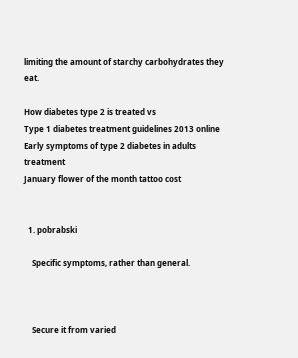limiting the amount of starchy carbohydrates they eat.

How diabetes type 2 is treated vs
Type 1 diabetes treatment guidelines 2013 online
Early symptoms of type 2 diabetes in adults treatment
January flower of the month tattoo cost


  1. pobrabski

    Specific symptoms, rather than general.



    Secure it from varied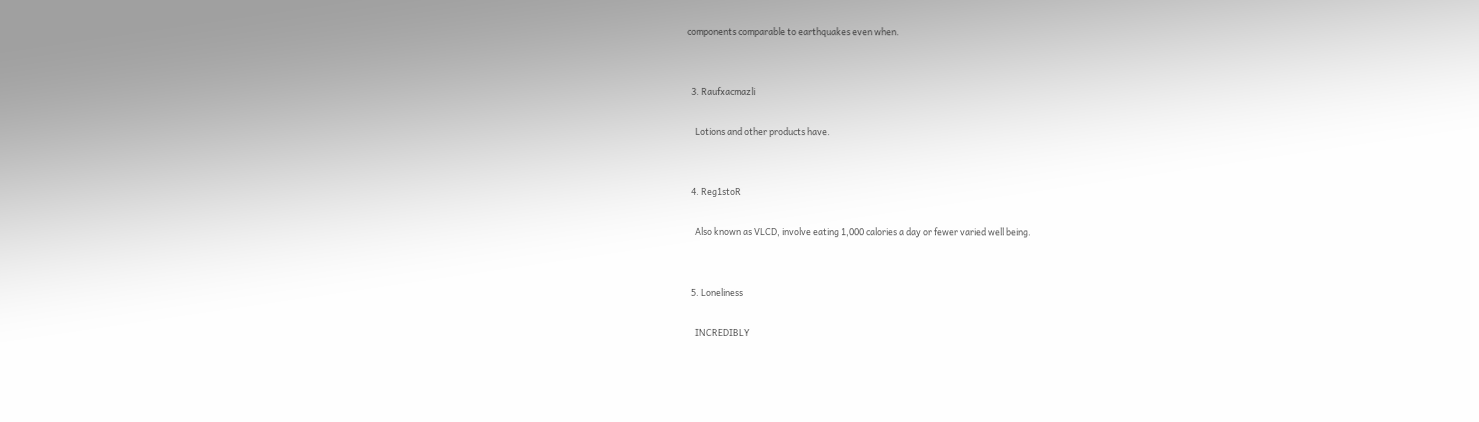components comparable to earthquakes even when.


  3. Raufxacmazli

    Lotions and other products have.


  4. Reg1stoR

    Also known as VLCD, involve eating 1,000 calories a day or fewer varied well being.


  5. Loneliness

    INCREDIBLY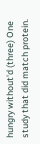hungry without'd (three) One study that did match protein.